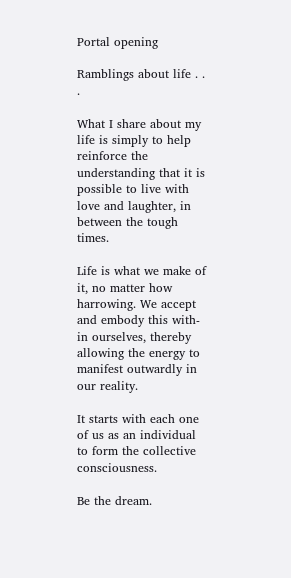Portal opening

Ramblings about life . . .

What I share about my life is simply to help reinforce the understanding that it is possible to live with love and laughter, in between the tough times.

Life is what we make of it, no matter how harrowing. We accept and embody this with-in ourselves, thereby allowing the energy to manifest outwardly in our reality.

It starts with each one of us as an individual to form the collective consciousness.

Be the dream.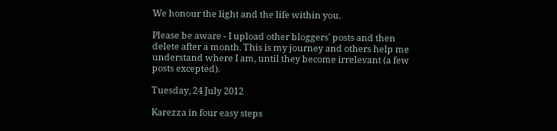We honour the light and the life within you.

Please be aware - I upload other bloggers' posts and then delete after a month. This is my journey and others help me understand where I am, until they become irrelevant (a few posts excepted).

Tuesday, 24 July 2012

Karezza in four easy steps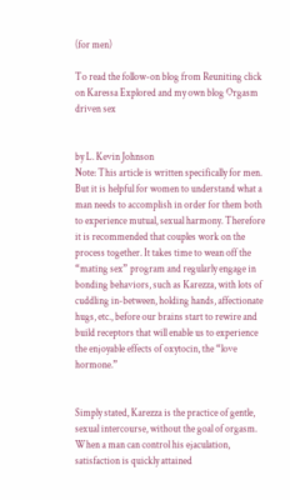(for men)

To read the follow-on blog from Reuniting click on Karessa Explored and my own blog Orgasm driven sex


by L. Kevin Johnson
Note: This article is written specifically for men. But it is helpful for women to understand what a man needs to accomplish in order for them both to experience mutual, sexual harmony. Therefore it is recommended that couples work on the process together. It takes time to wean off the “mating sex” program and regularly engage in bonding behaviors, such as Karezza, with lots of cuddling in-between, holding hands, affectionate hugs, etc., before our brains start to rewire and build receptors that will enable us to experience the enjoyable effects of oxytocin, the “love hormone.”


Simply stated, Karezza is the practice of gentle, sexual intercourse, without the goal of orgasm. When a man can control his ejaculation, satisfaction is quickly attained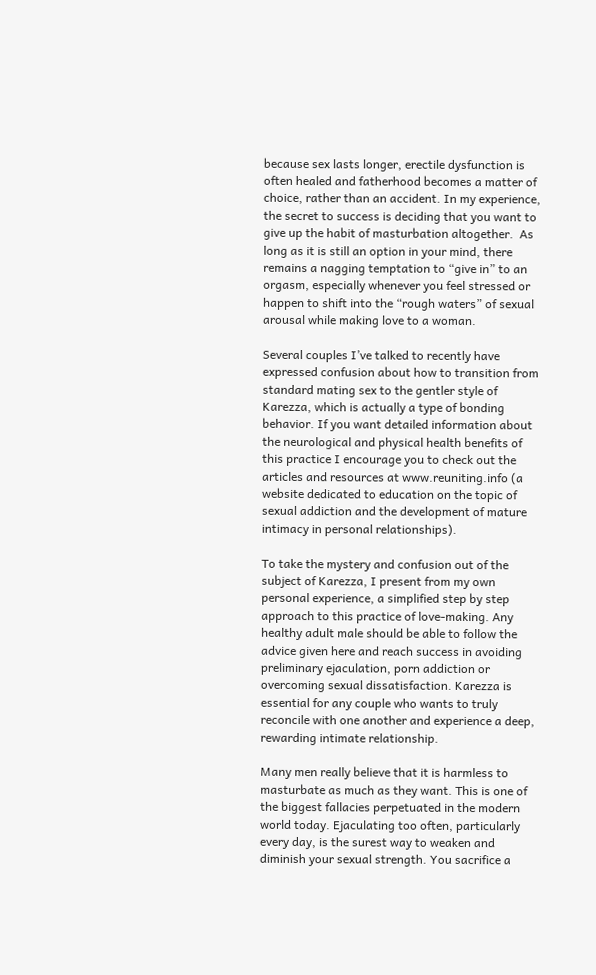because sex lasts longer, erectile dysfunction is often healed and fatherhood becomes a matter of choice, rather than an accident. In my experience, the secret to success is deciding that you want to give up the habit of masturbation altogether.  As long as it is still an option in your mind, there remains a nagging temptation to “give in” to an orgasm, especially whenever you feel stressed or happen to shift into the “rough waters” of sexual arousal while making love to a woman.

Several couples I’ve talked to recently have expressed confusion about how to transition from standard mating sex to the gentler style of Karezza, which is actually a type of bonding behavior. If you want detailed information about the neurological and physical health benefits of this practice I encourage you to check out the articles and resources at www.reuniting.info (a website dedicated to education on the topic of sexual addiction and the development of mature intimacy in personal relationships).

To take the mystery and confusion out of the subject of Karezza, I present from my own personal experience, a simplified step by step approach to this practice of love-making. Any healthy adult male should be able to follow the advice given here and reach success in avoiding preliminary ejaculation, porn addiction or overcoming sexual dissatisfaction. Karezza is essential for any couple who wants to truly reconcile with one another and experience a deep, rewarding intimate relationship.

Many men really believe that it is harmless to masturbate as much as they want. This is one of the biggest fallacies perpetuated in the modern world today. Ejaculating too often, particularly every day, is the surest way to weaken and diminish your sexual strength. You sacrifice a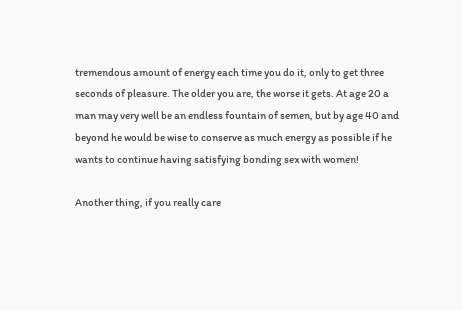tremendous amount of energy each time you do it, only to get three seconds of pleasure. The older you are, the worse it gets. At age 20 a man may very well be an endless fountain of semen, but by age 40 and beyond he would be wise to conserve as much energy as possible if he wants to continue having satisfying bonding sex with women!

Another thing, if you really care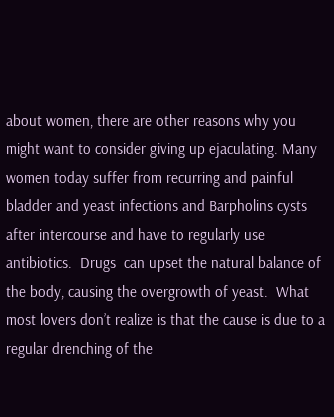about women, there are other reasons why you might want to consider giving up ejaculating. Many women today suffer from recurring and painful bladder and yeast infections and Barpholins cysts after intercourse and have to regularly use antibiotics.  Drugs  can upset the natural balance of the body, causing the overgrowth of yeast.  What most lovers don’t realize is that the cause is due to a regular drenching of the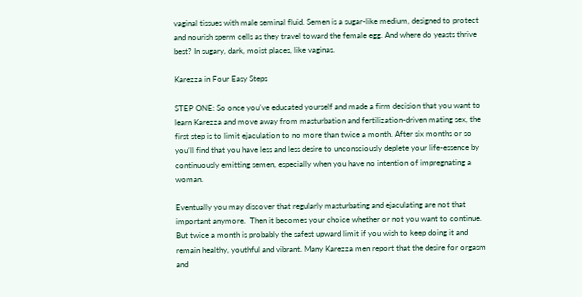vaginal tissues with male seminal fluid. Semen is a sugar-like medium, designed to protect and nourish sperm cells as they travel toward the female egg. And where do yeasts thrive best? In sugary, dark, moist places, like vaginas.

Karezza in Four Easy Steps

STEP ONE: So once you’ve educated yourself and made a firm decision that you want to learn Karezza and move away from masturbation and fertilization-driven mating sex, the first step is to limit ejaculation to no more than twice a month. After six months or so you’ll find that you have less and less desire to unconsciously deplete your life-essence by continuously emitting semen, especially when you have no intention of impregnating a woman.

Eventually you may discover that regularly masturbating and ejaculating are not that important anymore.  Then it becomes your choice whether or not you want to continue. But twice a month is probably the safest upward limit if you wish to keep doing it and remain healthy, youthful and vibrant. Many Karezza men report that the desire for orgasm and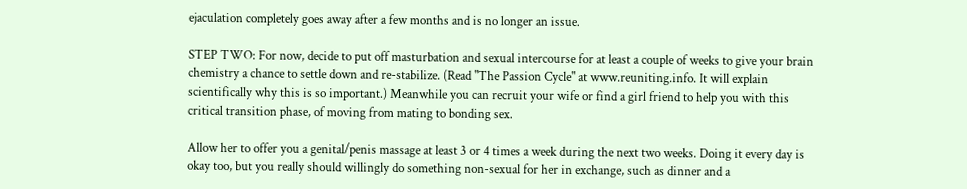ejaculation completely goes away after a few months and is no longer an issue.

STEP TWO: For now, decide to put off masturbation and sexual intercourse for at least a couple of weeks to give your brain chemistry a chance to settle down and re-stabilize. (Read "The Passion Cycle" at www.reuniting.info. It will explain scientifically why this is so important.) Meanwhile you can recruit your wife or find a girl friend to help you with this critical transition phase, of moving from mating to bonding sex.

Allow her to offer you a genital/penis massage at least 3 or 4 times a week during the next two weeks. Doing it every day is okay too, but you really should willingly do something non-sexual for her in exchange, such as dinner and a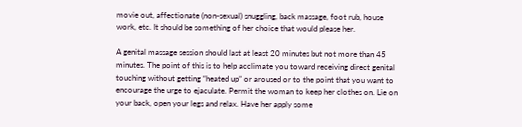movie out, affectionate (non-sexual) snuggling, back massage, foot rub, house work, etc. It should be something of her choice that would please her.

A genital massage session should last at least 20 minutes but not more than 45 minutes. The point of this is to help acclimate you toward receiving direct genital touching without getting “heated up” or aroused or to the point that you want to encourage the urge to ejaculate. Permit the woman to keep her clothes on. Lie on your back, open your legs and relax. Have her apply some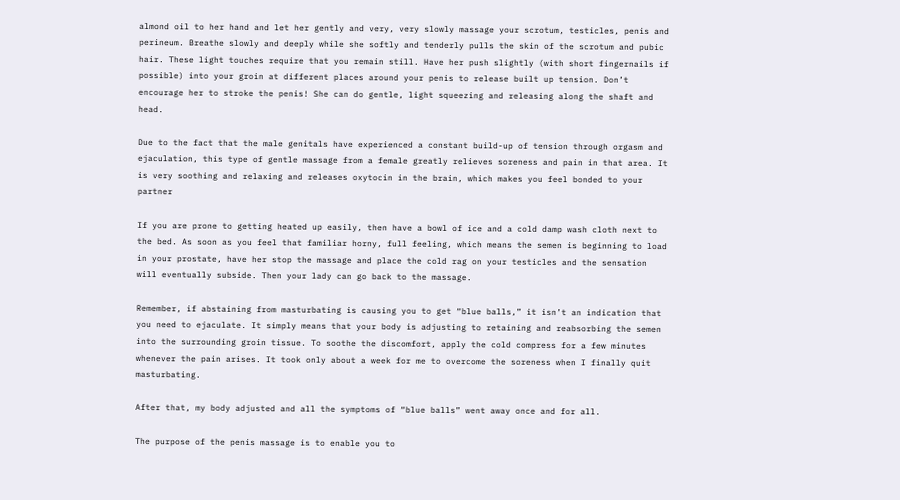almond oil to her hand and let her gently and very, very slowly massage your scrotum, testicles, penis and perineum. Breathe slowly and deeply while she softly and tenderly pulls the skin of the scrotum and pubic hair. These light touches require that you remain still. Have her push slightly (with short fingernails if possible) into your groin at different places around your penis to release built up tension. Don’t encourage her to stroke the penis! She can do gentle, light squeezing and releasing along the shaft and head.

Due to the fact that the male genitals have experienced a constant build-up of tension through orgasm and ejaculation, this type of gentle massage from a female greatly relieves soreness and pain in that area. It is very soothing and relaxing and releases oxytocin in the brain, which makes you feel bonded to your partner

If you are prone to getting heated up easily, then have a bowl of ice and a cold damp wash cloth next to the bed. As soon as you feel that familiar horny, full feeling, which means the semen is beginning to load in your prostate, have her stop the massage and place the cold rag on your testicles and the sensation will eventually subside. Then your lady can go back to the massage.

Remember, if abstaining from masturbating is causing you to get “blue balls,” it isn’t an indication that you need to ejaculate. It simply means that your body is adjusting to retaining and reabsorbing the semen into the surrounding groin tissue. To soothe the discomfort, apply the cold compress for a few minutes whenever the pain arises. It took only about a week for me to overcome the soreness when I finally quit masturbating.

After that, my body adjusted and all the symptoms of “blue balls” went away once and for all.

The purpose of the penis massage is to enable you to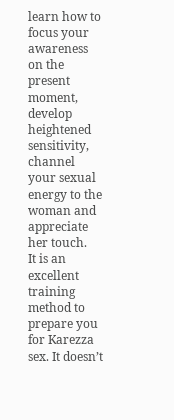learn how to focus your awareness on the present moment, develop heightened sensitivity, channel your sexual energy to the woman and appreciate her touch.
It is an excellent training method to prepare you for Karezza sex. It doesn’t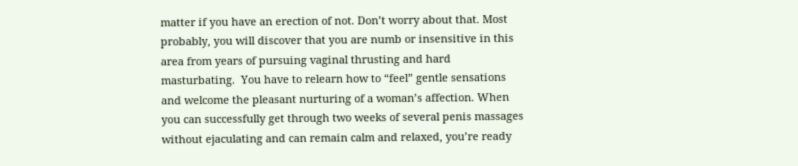matter if you have an erection of not. Don’t worry about that. Most probably, you will discover that you are numb or insensitive in this area from years of pursuing vaginal thrusting and hard masturbating.  You have to relearn how to “feel” gentle sensations and welcome the pleasant nurturing of a woman’s affection. When you can successfully get through two weeks of several penis massages without ejaculating and can remain calm and relaxed, you’re ready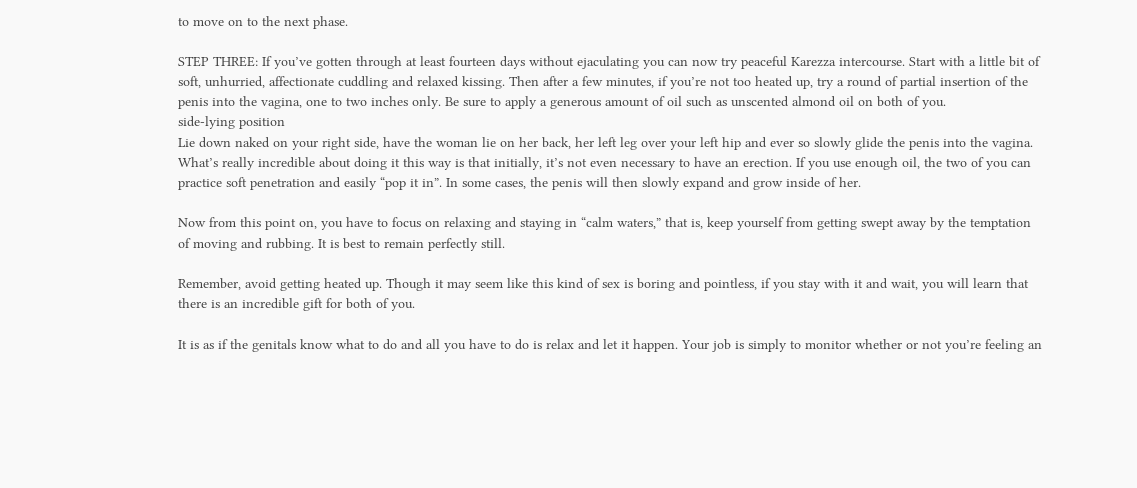to move on to the next phase.

STEP THREE: If you’ve gotten through at least fourteen days without ejaculating you can now try peaceful Karezza intercourse. Start with a little bit of soft, unhurried, affectionate cuddling and relaxed kissing. Then after a few minutes, if you’re not too heated up, try a round of partial insertion of the penis into the vagina, one to two inches only. Be sure to apply a generous amount of oil such as unscented almond oil on both of you.
side-lying position
Lie down naked on your right side, have the woman lie on her back, her left leg over your left hip and ever so slowly glide the penis into the vagina. What’s really incredible about doing it this way is that initially, it’s not even necessary to have an erection. If you use enough oil, the two of you can practice soft penetration and easily “pop it in”. In some cases, the penis will then slowly expand and grow inside of her.

Now from this point on, you have to focus on relaxing and staying in “calm waters,” that is, keep yourself from getting swept away by the temptation of moving and rubbing. It is best to remain perfectly still.

Remember, avoid getting heated up. Though it may seem like this kind of sex is boring and pointless, if you stay with it and wait, you will learn that there is an incredible gift for both of you.

It is as if the genitals know what to do and all you have to do is relax and let it happen. Your job is simply to monitor whether or not you’re feeling an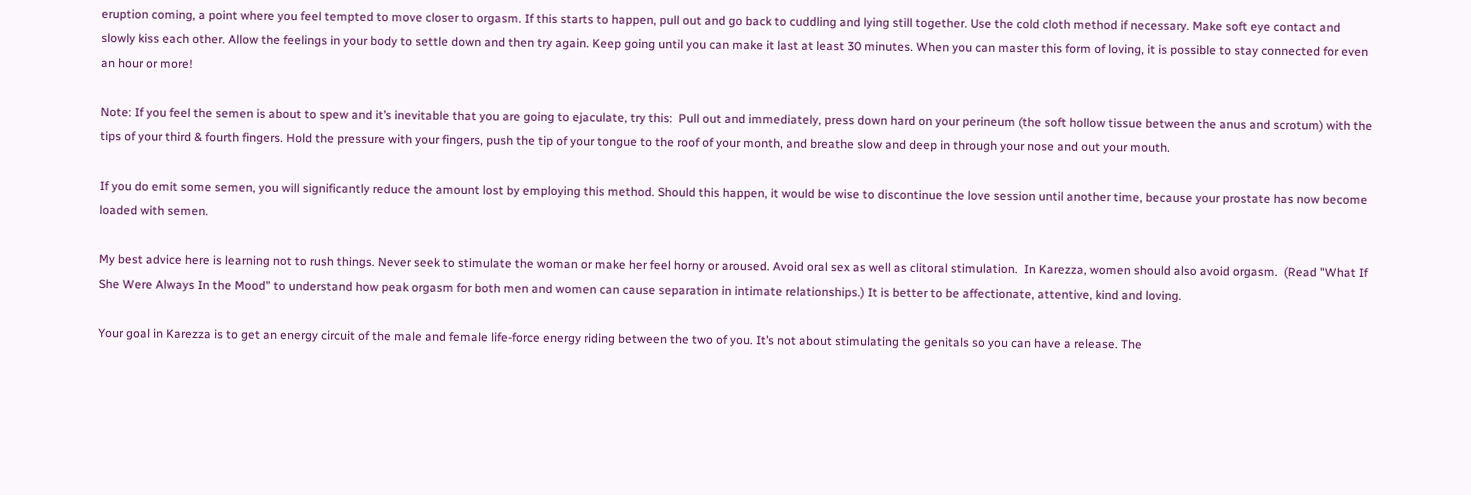eruption coming, a point where you feel tempted to move closer to orgasm. If this starts to happen, pull out and go back to cuddling and lying still together. Use the cold cloth method if necessary. Make soft eye contact and slowly kiss each other. Allow the feelings in your body to settle down and then try again. Keep going until you can make it last at least 30 minutes. When you can master this form of loving, it is possible to stay connected for even an hour or more!

Note: If you feel the semen is about to spew and it’s inevitable that you are going to ejaculate, try this:  Pull out and immediately, press down hard on your perineum (the soft hollow tissue between the anus and scrotum) with the tips of your third & fourth fingers. Hold the pressure with your fingers, push the tip of your tongue to the roof of your month, and breathe slow and deep in through your nose and out your mouth.

If you do emit some semen, you will significantly reduce the amount lost by employing this method. Should this happen, it would be wise to discontinue the love session until another time, because your prostate has now become loaded with semen.

My best advice here is learning not to rush things. Never seek to stimulate the woman or make her feel horny or aroused. Avoid oral sex as well as clitoral stimulation.  In Karezza, women should also avoid orgasm.  (Read "What If She Were Always In the Mood" to understand how peak orgasm for both men and women can cause separation in intimate relationships.) It is better to be affectionate, attentive, kind and loving.

Your goal in Karezza is to get an energy circuit of the male and female life-force energy riding between the two of you. It’s not about stimulating the genitals so you can have a release. The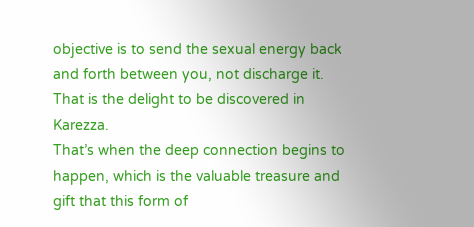objective is to send the sexual energy back and forth between you, not discharge it. That is the delight to be discovered in Karezza.
That’s when the deep connection begins to happen, which is the valuable treasure and gift that this form of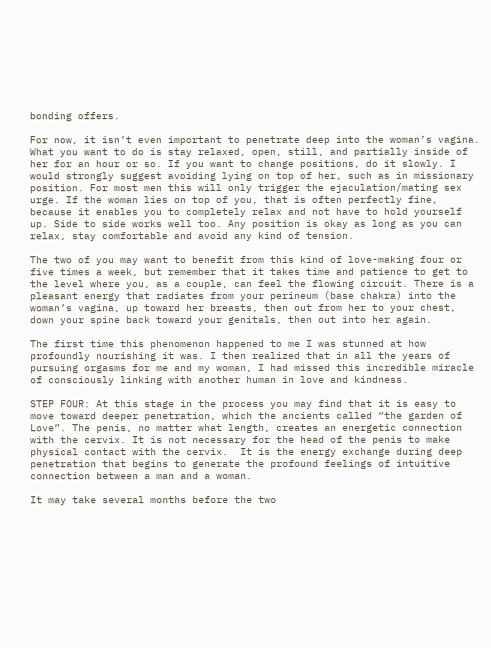bonding offers.

For now, it isn’t even important to penetrate deep into the woman’s vagina. What you want to do is stay relaxed, open, still, and partially inside of her for an hour or so. If you want to change positions, do it slowly. I would strongly suggest avoiding lying on top of her, such as in missionary position. For most men this will only trigger the ejaculation/mating sex urge. If the woman lies on top of you, that is often perfectly fine, because it enables you to completely relax and not have to hold yourself up. Side to side works well too. Any position is okay as long as you can relax, stay comfortable and avoid any kind of tension.

The two of you may want to benefit from this kind of love-making four or five times a week, but remember that it takes time and patience to get to the level where you, as a couple, can feel the flowing circuit. There is a pleasant energy that radiates from your perineum (base chakra) into the woman’s vagina, up toward her breasts, then out from her to your chest, down your spine back toward your genitals, then out into her again.

The first time this phenomenon happened to me I was stunned at how profoundly nourishing it was. I then realized that in all the years of pursuing orgasms for me and my woman, I had missed this incredible miracle of consciously linking with another human in love and kindness.

STEP FOUR: At this stage in the process you may find that it is easy to move toward deeper penetration, which the ancients called “the garden of Love”. The penis, no matter what length, creates an energetic connection with the cervix. It is not necessary for the head of the penis to make physical contact with the cervix.  It is the energy exchange during deep penetration that begins to generate the profound feelings of intuitive connection between a man and a woman.

It may take several months before the two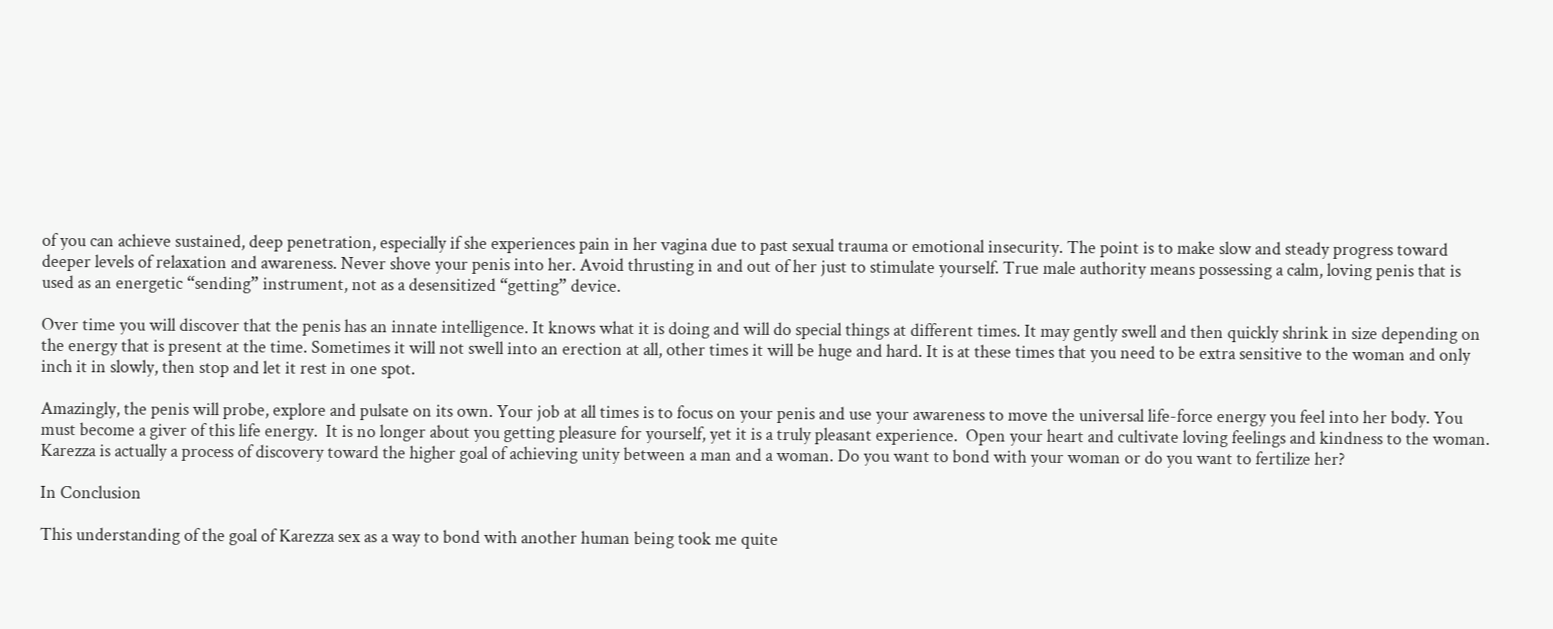of you can achieve sustained, deep penetration, especially if she experiences pain in her vagina due to past sexual trauma or emotional insecurity. The point is to make slow and steady progress toward deeper levels of relaxation and awareness. Never shove your penis into her. Avoid thrusting in and out of her just to stimulate yourself. True male authority means possessing a calm, loving penis that is used as an energetic “sending” instrument, not as a desensitized “getting” device.

Over time you will discover that the penis has an innate intelligence. It knows what it is doing and will do special things at different times. It may gently swell and then quickly shrink in size depending on the energy that is present at the time. Sometimes it will not swell into an erection at all, other times it will be huge and hard. It is at these times that you need to be extra sensitive to the woman and only inch it in slowly, then stop and let it rest in one spot.

Amazingly, the penis will probe, explore and pulsate on its own. Your job at all times is to focus on your penis and use your awareness to move the universal life-force energy you feel into her body. You must become a giver of this life energy.  It is no longer about you getting pleasure for yourself, yet it is a truly pleasant experience.  Open your heart and cultivate loving feelings and kindness to the woman. Karezza is actually a process of discovery toward the higher goal of achieving unity between a man and a woman. Do you want to bond with your woman or do you want to fertilize her?

In Conclusion

This understanding of the goal of Karezza sex as a way to bond with another human being took me quite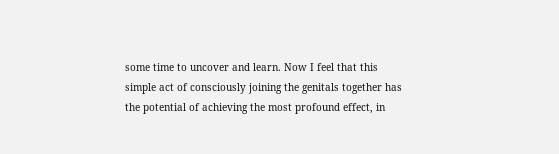some time to uncover and learn. Now I feel that this simple act of consciously joining the genitals together has the potential of achieving the most profound effect, in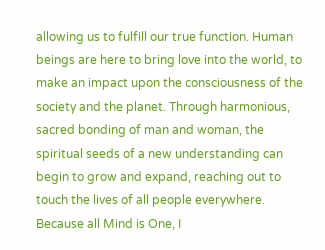allowing us to fulfill our true function. Human beings are here to bring love into the world, to make an impact upon the consciousness of the society and the planet. Through harmonious, sacred bonding of man and woman, the spiritual seeds of a new understanding can begin to grow and expand, reaching out to touch the lives of all people everywhere. Because all Mind is One, I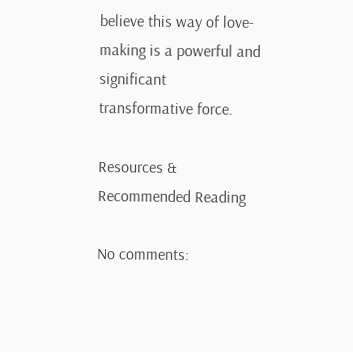believe this way of love-making is a powerful and significant transformative force.

Resources & Recommended Reading

No comments: